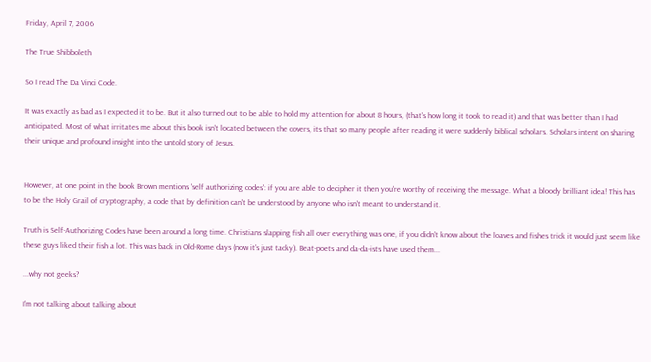Friday, April 7, 2006

The True Shibboleth

So I read The Da Vinci Code.

It was exactly as bad as I expected it to be. But it also turned out to be able to hold my attention for about 8 hours, (that's how long it took to read it) and that was better than I had anticipated. Most of what irritates me about this book isn't located between the covers, its that so many people after reading it were suddenly biblical scholars. Scholars intent on sharing their unique and profound insight into the untold story of Jesus.


However, at one point in the book Brown mentions 'self authorizing codes': if you are able to decipher it then you're worthy of receiving the message. What a bloody brilliant idea! This has to be the Holy Grail of cryptography, a code that by definition can't be understood by anyone who isn't meant to understand it.

Truth is Self-Authorizing Codes have been around a long time. Christians slapping fish all over everything was one, if you didn't know about the loaves and fishes trick it would just seem like these guys liked their fish a lot. This was back in Old-Rome days (now it's just tacky). Beat-poets and da-da-ists have used them...

...why not geeks?

I'm not talking about talking about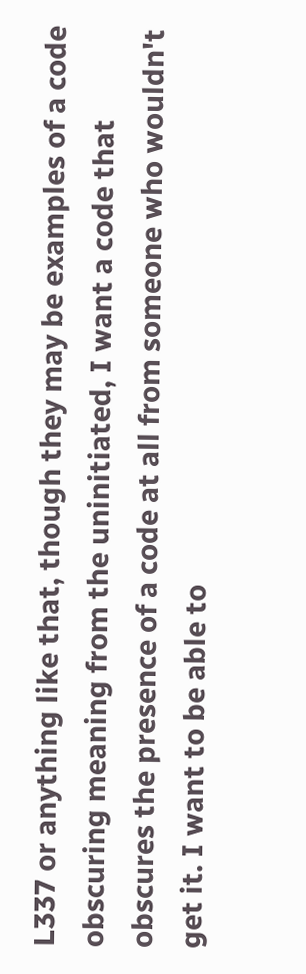L337 or anything like that, though they may be examples of a code obscuring meaning from the uninitiated, I want a code that obscures the presence of a code at all from someone who wouldn't get it. I want to be able to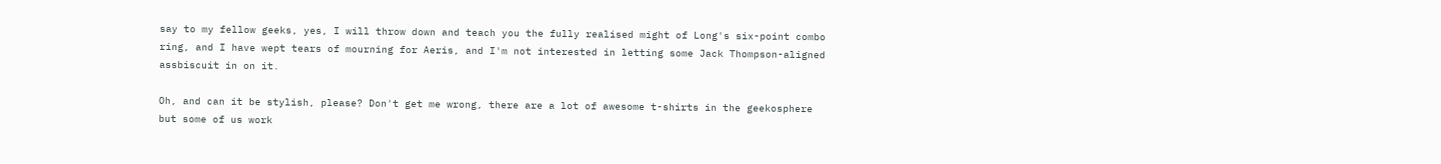say to my fellow geeks, yes, I will throw down and teach you the fully realised might of Long's six-point combo ring, and I have wept tears of mourning for Aeris, and I'm not interested in letting some Jack Thompson-aligned assbiscuit in on it.

Oh, and can it be stylish, please? Don't get me wrong, there are a lot of awesome t-shirts in the geekosphere but some of us work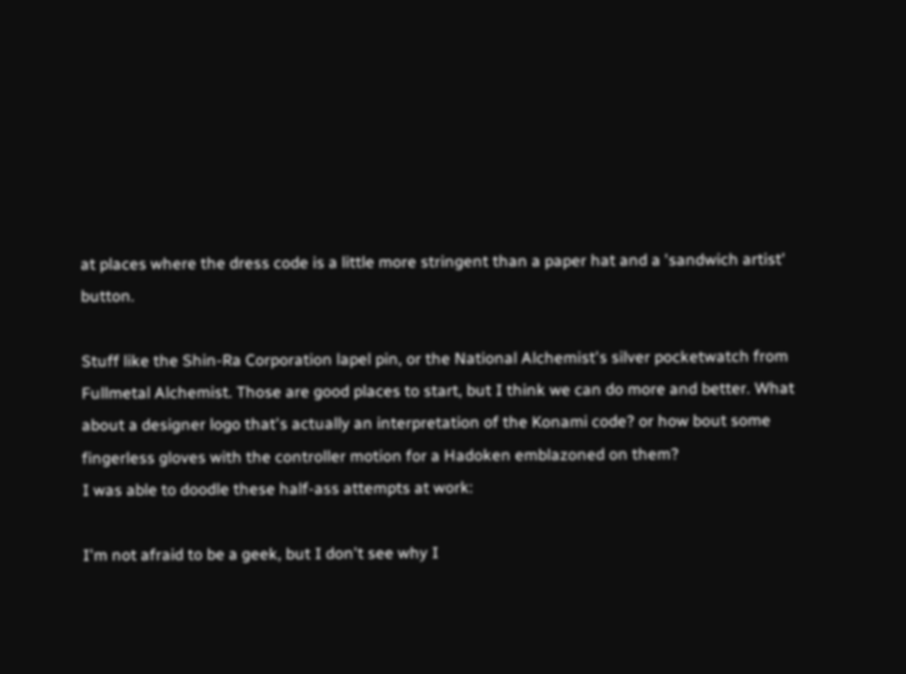at places where the dress code is a little more stringent than a paper hat and a 'sandwich artist' button.

Stuff like the Shin-Ra Corporation lapel pin, or the National Alchemist's silver pocketwatch from Fullmetal Alchemist. Those are good places to start, but I think we can do more and better. What about a designer logo that's actually an interpretation of the Konami code? or how bout some fingerless gloves with the controller motion for a Hadoken emblazoned on them?
I was able to doodle these half-ass attempts at work:

I'm not afraid to be a geek, but I don't see why I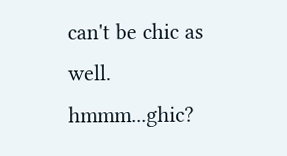can't be chic as well. hmmm...ghic?